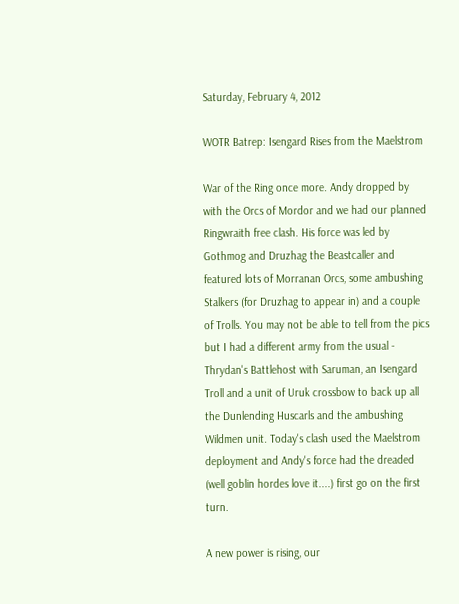Saturday, February 4, 2012

WOTR Batrep: Isengard Rises from the Maelstrom

War of the Ring once more. Andy dropped by with the Orcs of Mordor and we had our planned Ringwraith free clash. His force was led by Gothmog and Druzhag the Beastcaller and featured lots of Morranan Orcs, some ambushing Stalkers (for Druzhag to appear in) and a couple of Trolls. You may not be able to tell from the pics but I had a different army from the usual - Thrydan's Battlehost with Saruman, an Isengard Troll and a unit of Uruk crossbow to back up all the Dunlending Huscarls and the ambushing Wildmen unit. Today's clash used the Maelstrom deployment and Andy's force had the dreaded (well goblin hordes love it....) first go on the first turn.

A new power is rising, our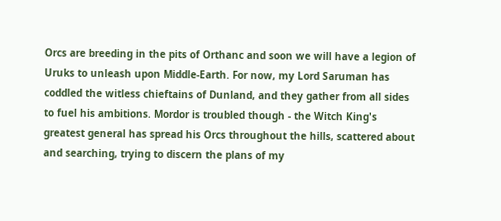Orcs are breeding in the pits of Orthanc and soon we will have a legion of Uruks to unleash upon Middle-Earth. For now, my Lord Saruman has coddled the witless chieftains of Dunland, and they gather from all sides to fuel his ambitions. Mordor is troubled though - the Witch King's greatest general has spread his Orcs throughout the hills, scattered about and searching, trying to discern the plans of my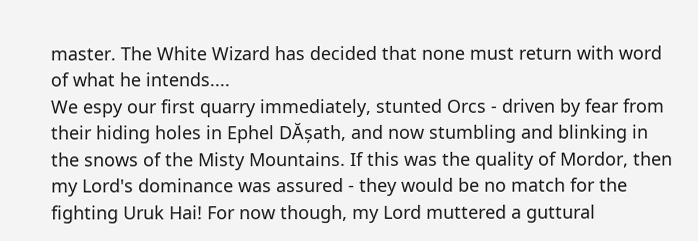master. The White Wizard has decided that none must return with word of what he intends....
We espy our first quarry immediately, stunted Orcs - driven by fear from their hiding holes in Ephel DĂșath, and now stumbling and blinking in the snows of the Misty Mountains. If this was the quality of Mordor, then my Lord's dominance was assured - they would be no match for the fighting Uruk Hai! For now though, my Lord muttered a guttural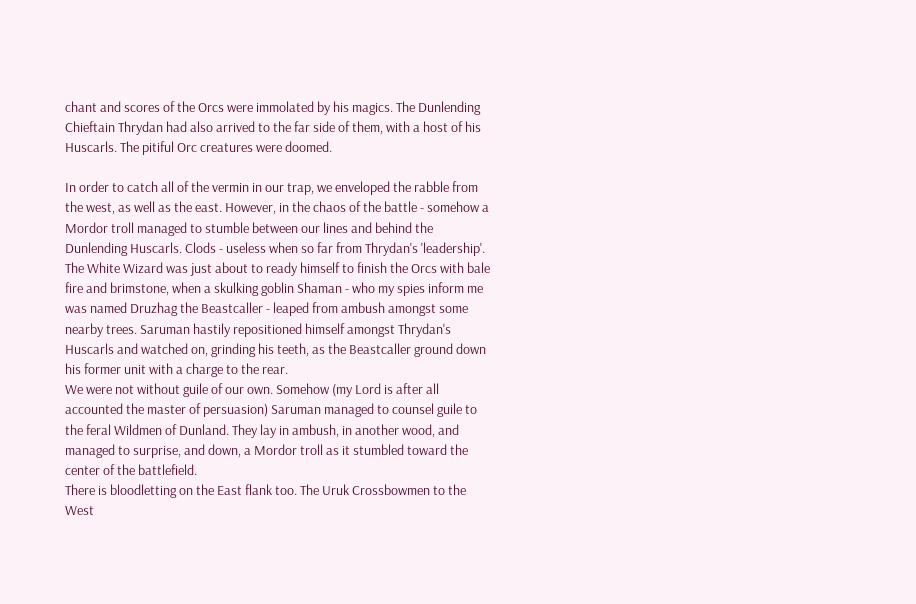chant and scores of the Orcs were immolated by his magics. The Dunlending Chieftain Thrydan had also arrived to the far side of them, with a host of his Huscarls. The pitiful Orc creatures were doomed.

In order to catch all of the vermin in our trap, we enveloped the rabble from the west, as well as the east. However, in the chaos of the battle - somehow a Mordor troll managed to stumble between our lines and behind the Dunlending Huscarls. Clods - useless when so far from Thrydan's 'leadership'.
The White Wizard was just about to ready himself to finish the Orcs with bale fire and brimstone, when a skulking goblin Shaman - who my spies inform me was named Druzhag the Beastcaller - leaped from ambush amongst some nearby trees. Saruman hastily repositioned himself amongst Thrydan's Huscarls and watched on, grinding his teeth, as the Beastcaller ground down his former unit with a charge to the rear.
We were not without guile of our own. Somehow (my Lord is after all accounted the master of persuasion) Saruman managed to counsel guile to the feral Wildmen of Dunland. They lay in ambush, in another wood, and managed to surprise, and down, a Mordor troll as it stumbled toward the center of the battlefield.
There is bloodletting on the East flank too. The Uruk Crossbowmen to the West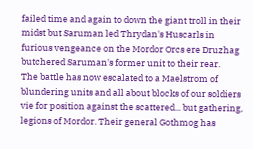failed time and again to down the giant troll in their midst but Saruman led Thrydan's Huscarls in furious vengeance on the Mordor Orcs ere Druzhag butchered Saruman's former unit to their rear.
The battle has now escalated to a Maelstrom of blundering units and all about blocks of our soldiers vie for position against the scattered... but gathering, legions of Mordor. Their general Gothmog has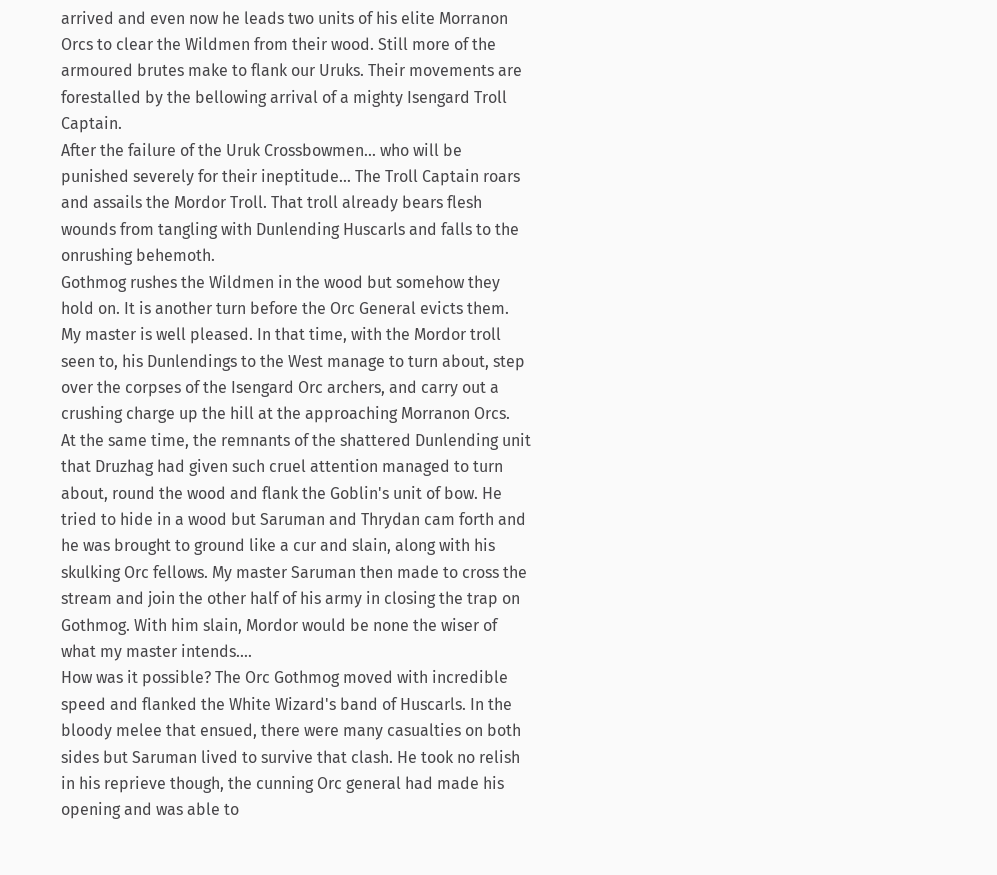arrived and even now he leads two units of his elite Morranon Orcs to clear the Wildmen from their wood. Still more of the armoured brutes make to flank our Uruks. Their movements are forestalled by the bellowing arrival of a mighty Isengard Troll Captain.
After the failure of the Uruk Crossbowmen... who will be punished severely for their ineptitude... The Troll Captain roars and assails the Mordor Troll. That troll already bears flesh wounds from tangling with Dunlending Huscarls and falls to the onrushing behemoth.
Gothmog rushes the Wildmen in the wood but somehow they hold on. It is another turn before the Orc General evicts them. My master is well pleased. In that time, with the Mordor troll seen to, his Dunlendings to the West manage to turn about, step over the corpses of the Isengard Orc archers, and carry out a crushing charge up the hill at the approaching Morranon Orcs.
At the same time, the remnants of the shattered Dunlending unit that Druzhag had given such cruel attention managed to turn about, round the wood and flank the Goblin's unit of bow. He tried to hide in a wood but Saruman and Thrydan cam forth and he was brought to ground like a cur and slain, along with his skulking Orc fellows. My master Saruman then made to cross the stream and join the other half of his army in closing the trap on Gothmog. With him slain, Mordor would be none the wiser of what my master intends....
How was it possible? The Orc Gothmog moved with incredible speed and flanked the White Wizard's band of Huscarls. In the bloody melee that ensued, there were many casualties on both sides but Saruman lived to survive that clash. He took no relish in his reprieve though, the cunning Orc general had made his opening and was able to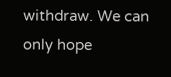withdraw. We can only hope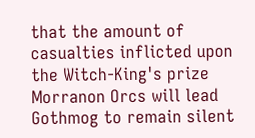that the amount of casualties inflicted upon the Witch-King's prize Morranon Orcs will lead Gothmog to remain silent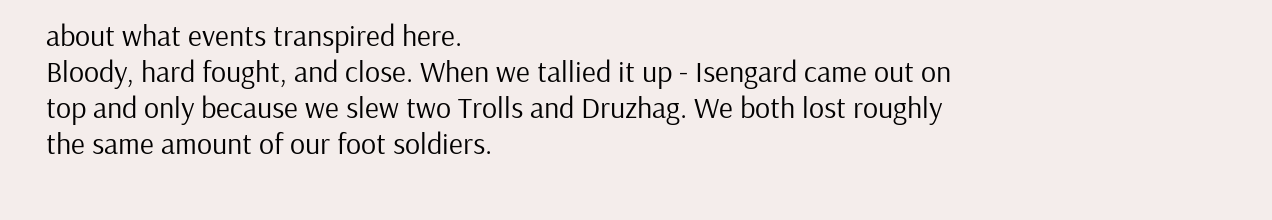about what events transpired here.
Bloody, hard fought, and close. When we tallied it up - Isengard came out on top and only because we slew two Trolls and Druzhag. We both lost roughly the same amount of our foot soldiers.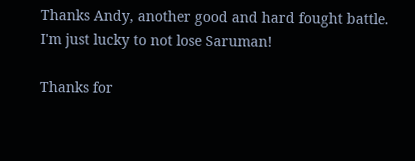Thanks Andy, another good and hard fought battle. I'm just lucky to not lose Saruman!

Thanks for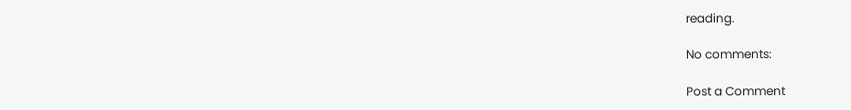reading.

No comments:

Post a Comment